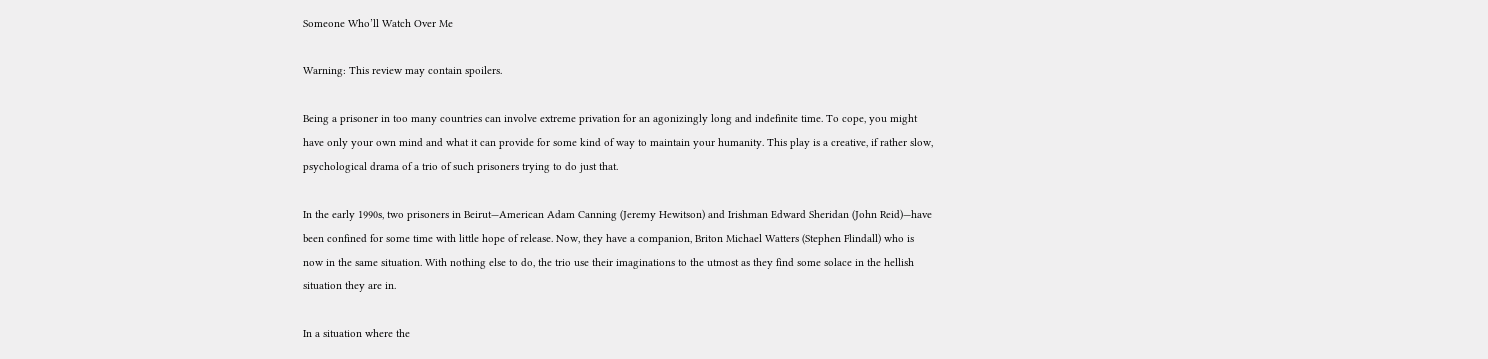Someone Who’ll Watch Over Me

Warning: This review may contain spoilers.

Being a prisoner in too many countries can involve extreme privation for an agonizingly long and indefinite time. To cope, you might have only your own mind and what it can provide for some kind of way to maintain your humanity. This play is a creative, if rather slow, psychological drama of a trio of such prisoners trying to do just that.

In the early 1990s, two prisoners in Beirut—American Adam Canning (Jeremy Hewitson) and Irishman Edward Sheridan (John Reid)—have been confined for some time with little hope of release. Now, they have a companion, Briton Michael Watters (Stephen Flindall) who is now in the same situation. With nothing else to do, the trio use their imaginations to the utmost as they find some solace in the hellish situation they are in.

In a situation where the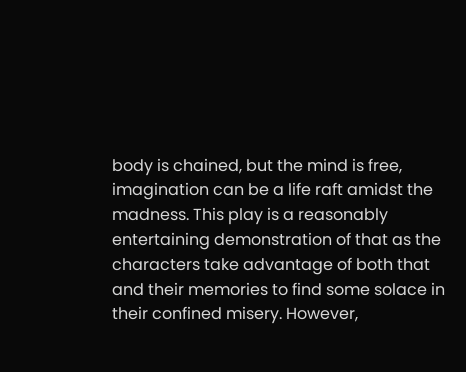body is chained, but the mind is free, imagination can be a life raft amidst the madness. This play is a reasonably entertaining demonstration of that as the characters take advantage of both that and their memories to find some solace in their confined misery. However,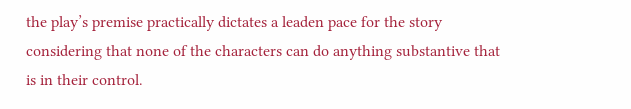the play’s premise practically dictates a leaden pace for the story considering that none of the characters can do anything substantive that is in their control.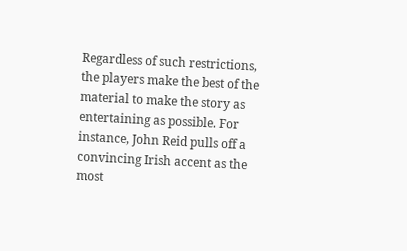Regardless of such restrictions, the players make the best of the material to make the story as entertaining as possible. For instance, John Reid pulls off a convincing Irish accent as the most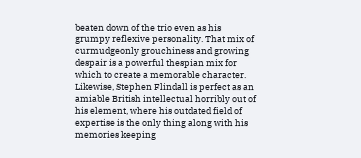beaten down of the trio even as his grumpy reflexive personality. That mix of curmudgeonly grouchiness and growing despair is a powerful thespian mix for which to create a memorable character. Likewise, Stephen Flindall is perfect as an amiable British intellectual horribly out of his element, where his outdated field of expertise is the only thing along with his memories keeping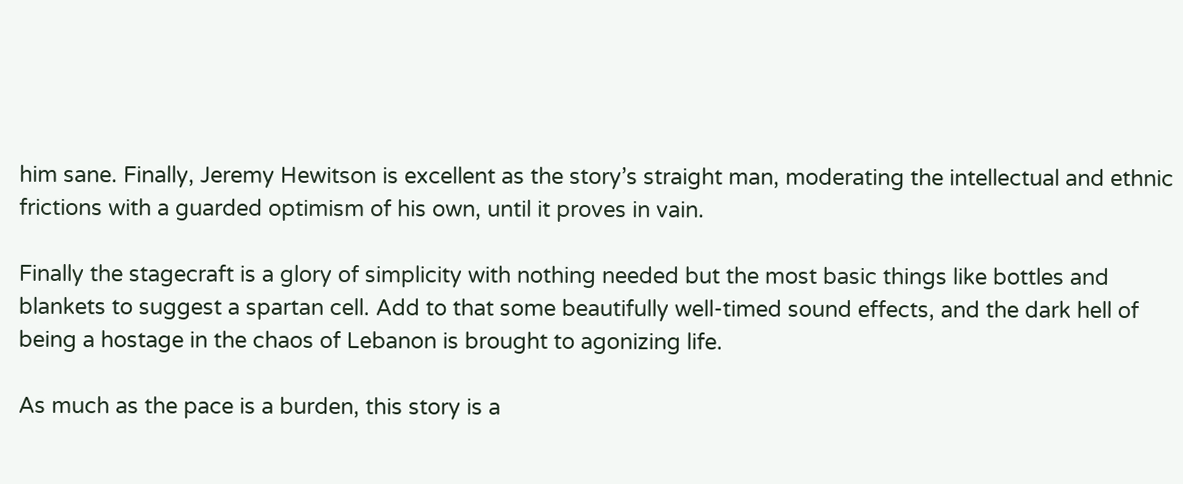him sane. Finally, Jeremy Hewitson is excellent as the story’s straight man, moderating the intellectual and ethnic frictions with a guarded optimism of his own, until it proves in vain.

Finally the stagecraft is a glory of simplicity with nothing needed but the most basic things like bottles and blankets to suggest a spartan cell. Add to that some beautifully well-timed sound effects, and the dark hell of being a hostage in the chaos of Lebanon is brought to agonizing life.

As much as the pace is a burden, this story is a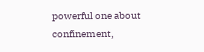powerful one about confinement,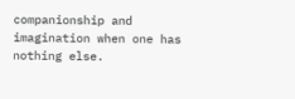companionship and imagination when one has nothing else.